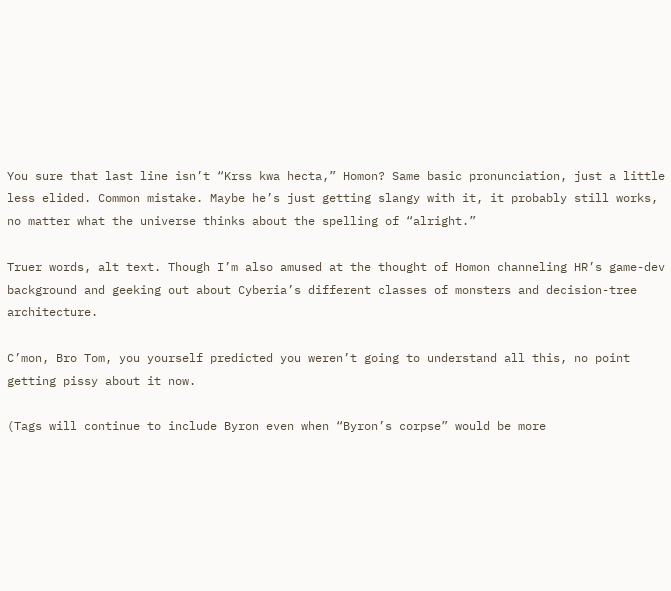You sure that last line isn’t “Krss kwa hecta,” Homon? Same basic pronunciation, just a little less elided. Common mistake. Maybe he’s just getting slangy with it, it probably still works, no matter what the universe thinks about the spelling of “alright.”

Truer words, alt text. Though I’m also amused at the thought of Homon channeling HR’s game-dev background and geeking out about Cyberia’s different classes of monsters and decision-tree architecture.

C’mon, Bro Tom, you yourself predicted you weren’t going to understand all this, no point getting pissy about it now.

(Tags will continue to include Byron even when “Byron’s corpse” would be more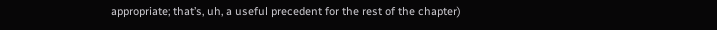appropriate; that’s, uh, a useful precedent for the rest of the chapter)